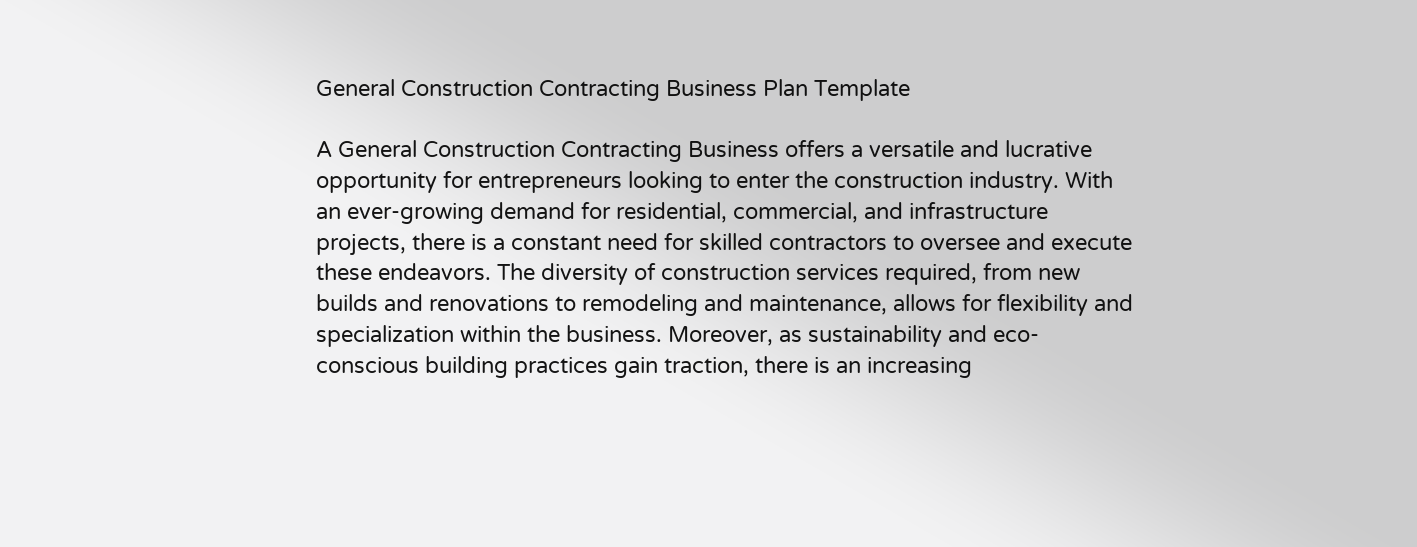General Construction Contracting Business Plan Template

A General Construction Contracting Business offers a versatile and lucrative opportunity for entrepreneurs looking to enter the construction industry. With an ever-growing demand for residential, commercial, and infrastructure projects, there is a constant need for skilled contractors to oversee and execute these endeavors. The diversity of construction services required, from new builds and renovations to remodeling and maintenance, allows for flexibility and specialization within the business. Moreover, as sustainability and eco-conscious building practices gain traction, there is an increasing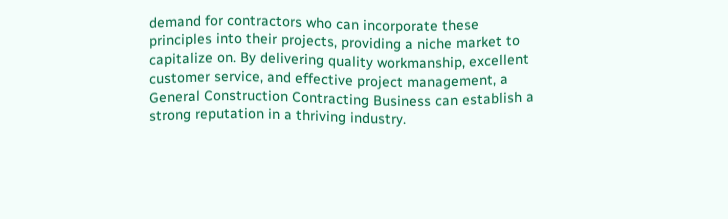demand for contractors who can incorporate these principles into their projects, providing a niche market to capitalize on. By delivering quality workmanship, excellent customer service, and effective project management, a General Construction Contracting Business can establish a strong reputation in a thriving industry.